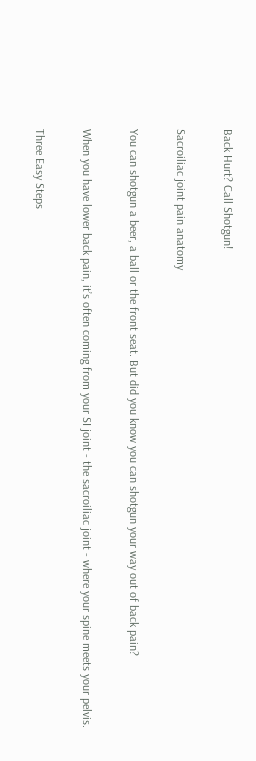Back Hurt? Call Shotgun!

Sacroiliac joint pain anatomy

You can shotgun a beer, a ball or the front seat. But did you know you can shotgun your way out of back pain?

When you have lower back pain, it’s often coming from your SI joint - the sacroiliac joint - where your spine meets your pelvis.

Three Easy Steps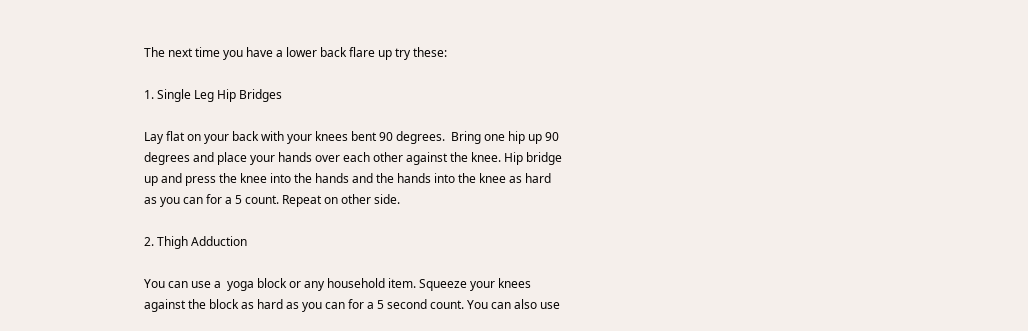The next time you have a lower back flare up try these:

1. Single Leg Hip Bridges

Lay flat on your back with your knees bent 90 degrees.  Bring one hip up 90 degrees and place your hands over each other against the knee. Hip bridge up and press the knee into the hands and the hands into the knee as hard as you can for a 5 count. Repeat on other side.

2. Thigh Adduction

You can use a  yoga block or any household item. Squeeze your knees against the block as hard as you can for a 5 second count. You can also use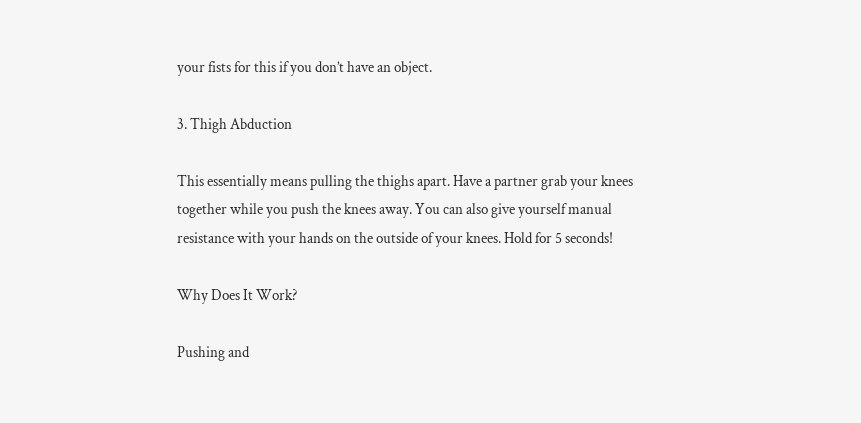your fists for this if you don’t have an object.

3. Thigh Abduction

This essentially means pulling the thighs apart. Have a partner grab your knees together while you push the knees away. You can also give yourself manual resistance with your hands on the outside of your knees. Hold for 5 seconds!

Why Does It Work?

Pushing and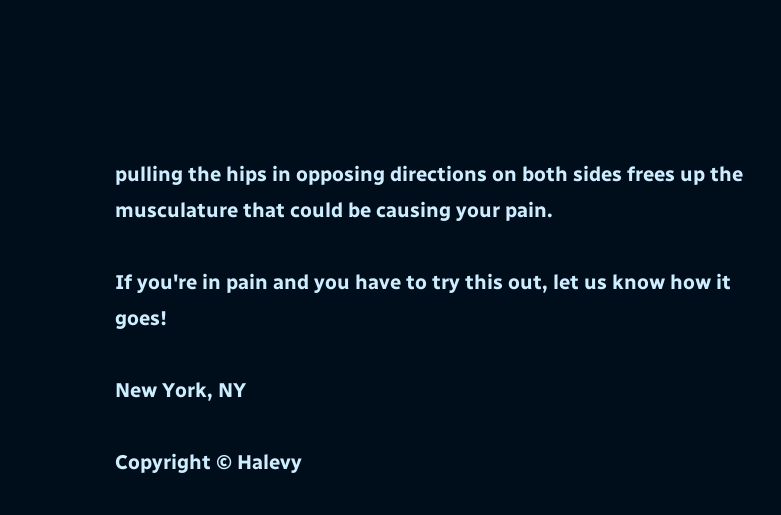pulling the hips in opposing directions on both sides frees up the musculature that could be causing your pain.

If you're in pain and you have to try this out, let us know how it goes!

New York, NY

Copyright © Halevy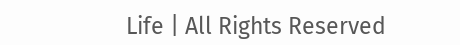Life | All Rights Reserved